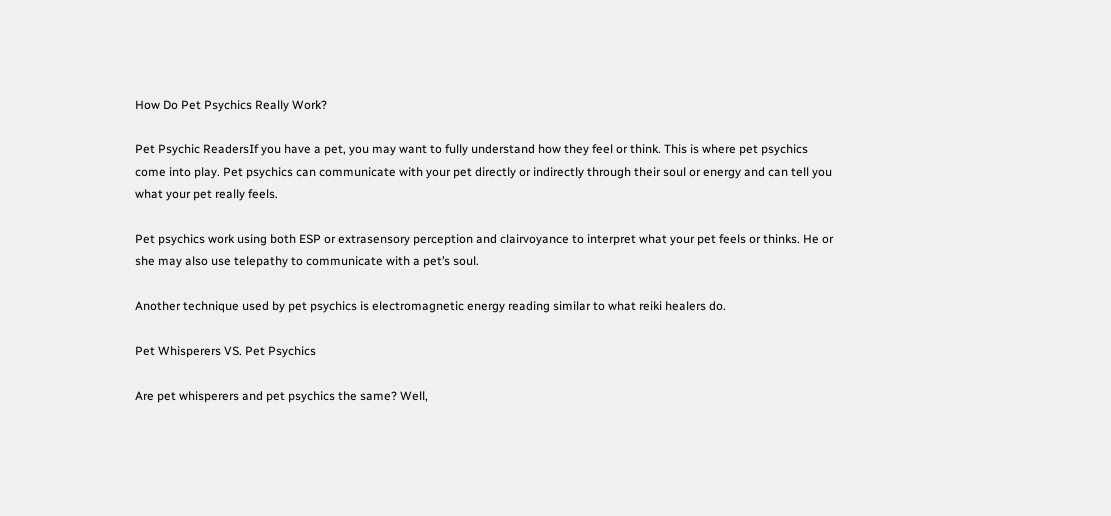How Do Pet Psychics Really Work?

Pet Psychic ReadersIf you have a pet, you may want to fully understand how they feel or think. This is where pet psychics come into play. Pet psychics can communicate with your pet directly or indirectly through their soul or energy and can tell you what your pet really feels.

Pet psychics work using both ESP or extrasensory perception and clairvoyance to interpret what your pet feels or thinks. He or she may also use telepathy to communicate with a pet’s soul.

Another technique used by pet psychics is electromagnetic energy reading similar to what reiki healers do.

Pet Whisperers VS. Pet Psychics

Are pet whisperers and pet psychics the same? Well,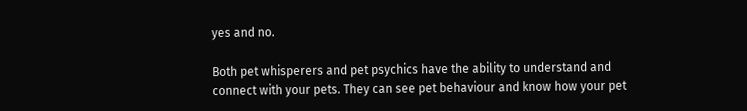yes and no.

Both pet whisperers and pet psychics have the ability to understand and connect with your pets. They can see pet behaviour and know how your pet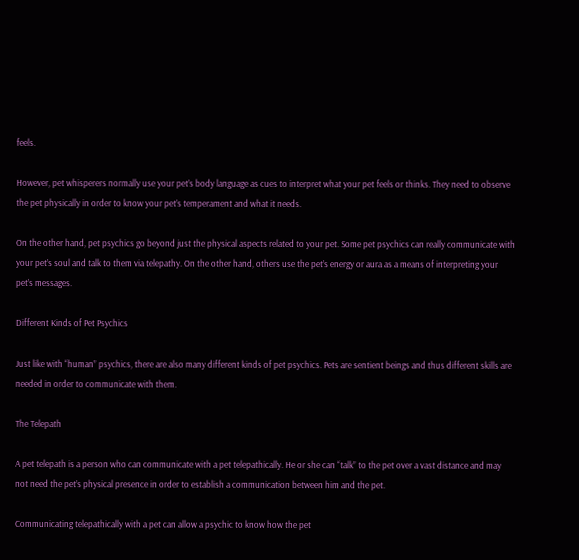feels.

However, pet whisperers normally use your pet’s body language as cues to interpret what your pet feels or thinks. They need to observe the pet physically in order to know your pet’s temperament and what it needs.

On the other hand, pet psychics go beyond just the physical aspects related to your pet. Some pet psychics can really communicate with your pet’s soul and talk to them via telepathy. On the other hand, others use the pet’s energy or aura as a means of interpreting your pet’s messages.

Different Kinds of Pet Psychics

Just like with “human” psychics, there are also many different kinds of pet psychics. Pets are sentient beings and thus different skills are needed in order to communicate with them.

The Telepath

A pet telepath is a person who can communicate with a pet telepathically. He or she can “talk” to the pet over a vast distance and may not need the pet’s physical presence in order to establish a communication between him and the pet.

Communicating telepathically with a pet can allow a psychic to know how the pet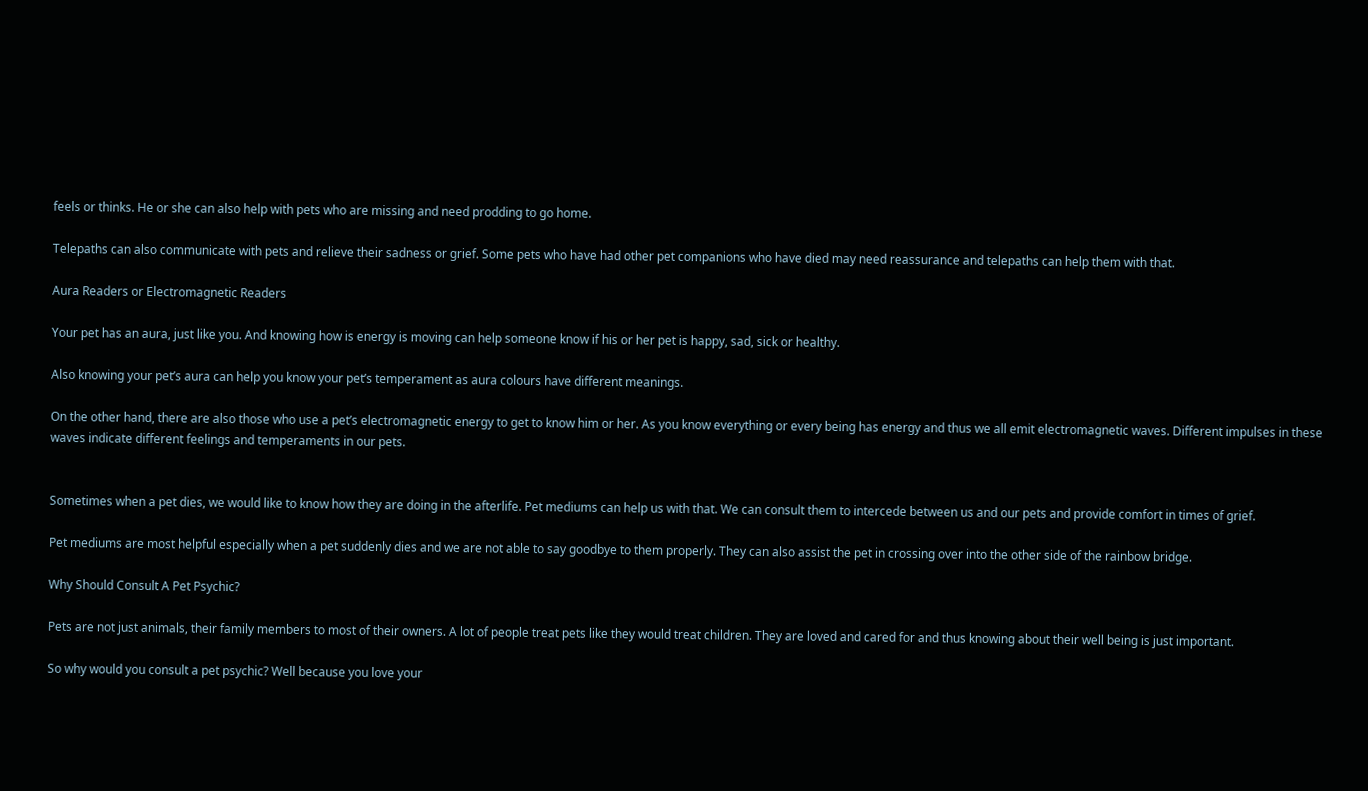feels or thinks. He or she can also help with pets who are missing and need prodding to go home.

Telepaths can also communicate with pets and relieve their sadness or grief. Some pets who have had other pet companions who have died may need reassurance and telepaths can help them with that.

Aura Readers or Electromagnetic Readers

Your pet has an aura, just like you. And knowing how is energy is moving can help someone know if his or her pet is happy, sad, sick or healthy.

Also knowing your pet’s aura can help you know your pet’s temperament as aura colours have different meanings.

On the other hand, there are also those who use a pet’s electromagnetic energy to get to know him or her. As you know everything or every being has energy and thus we all emit electromagnetic waves. Different impulses in these waves indicate different feelings and temperaments in our pets.


Sometimes when a pet dies, we would like to know how they are doing in the afterlife. Pet mediums can help us with that. We can consult them to intercede between us and our pets and provide comfort in times of grief.

Pet mediums are most helpful especially when a pet suddenly dies and we are not able to say goodbye to them properly. They can also assist the pet in crossing over into the other side of the rainbow bridge.

Why Should Consult A Pet Psychic?

Pets are not just animals, their family members to most of their owners. A lot of people treat pets like they would treat children. They are loved and cared for and thus knowing about their well being is just important.

So why would you consult a pet psychic? Well because you love your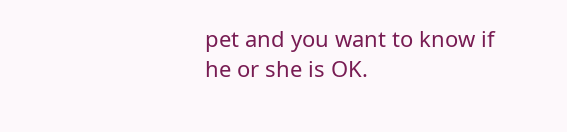pet and you want to know if he or she is OK.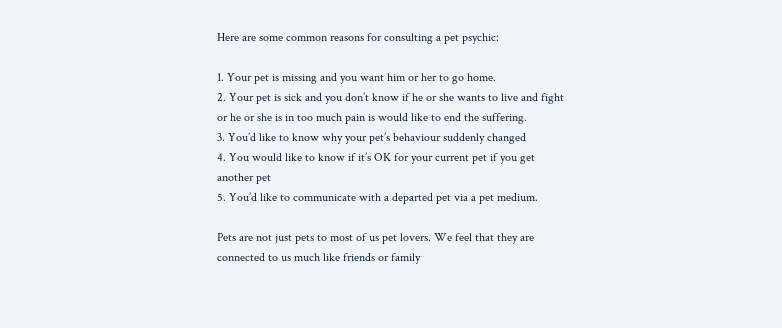Here are some common reasons for consulting a pet psychic:

1. Your pet is missing and you want him or her to go home.
2. Your pet is sick and you don’t know if he or she wants to live and fight or he or she is in too much pain is would like to end the suffering.
3. You’d like to know why your pet’s behaviour suddenly changed
4. You would like to know if it’s OK for your current pet if you get another pet
5. You’d like to communicate with a departed pet via a pet medium.

Pets are not just pets to most of us pet lovers. We feel that they are connected to us much like friends or family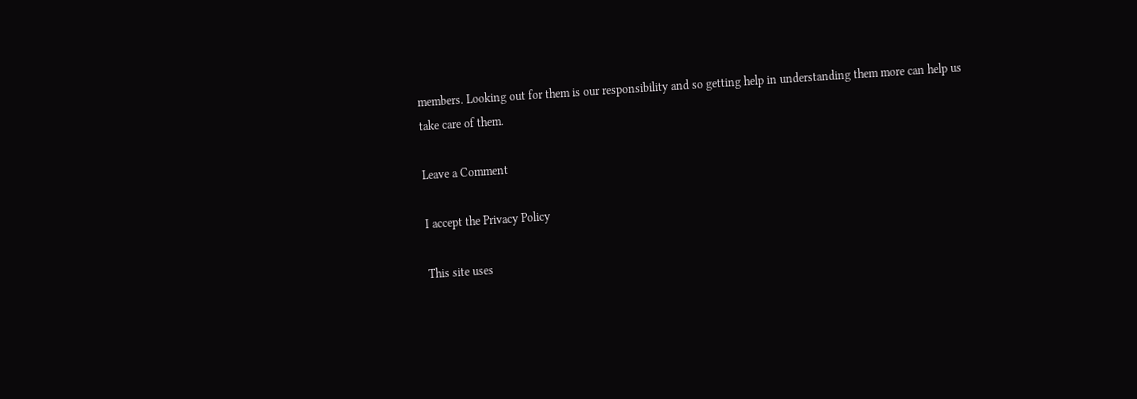members. Looking out for them is our responsibility and so getting help in understanding them more can help us take care of them.

Leave a Comment

I accept the Privacy Policy

This site uses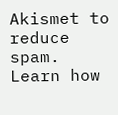Akismet to reduce spam. Learn how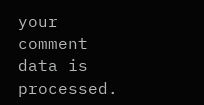your comment data is processed.